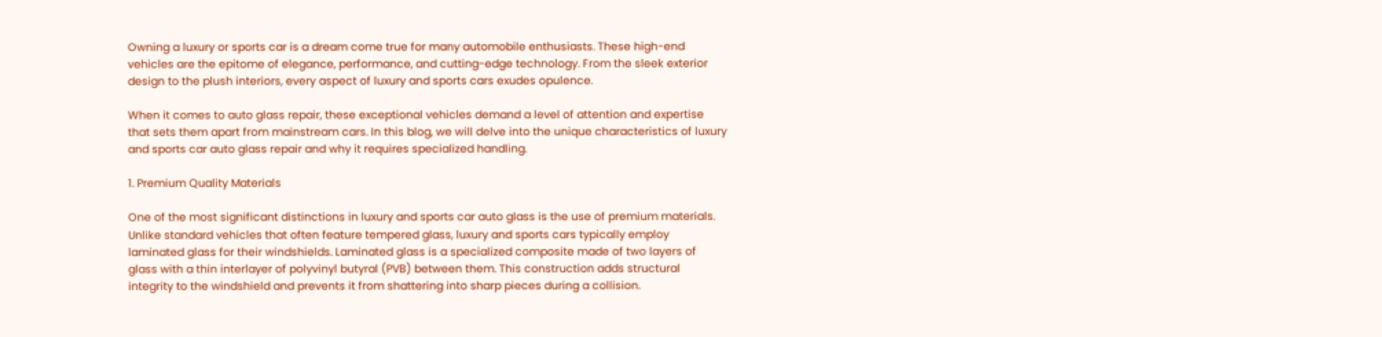Owning a luxury or sports car is a dream come true for many automobile enthusiasts. These high-end vehicles are the epitome of elegance, performance, and cutting-edge technology. From the sleek exterior design to the plush interiors, every aspect of luxury and sports cars exudes opulence.

When it comes to auto glass repair, these exceptional vehicles demand a level of attention and expertise that sets them apart from mainstream cars. In this blog, we will delve into the unique characteristics of luxury and sports car auto glass repair and why it requires specialized handling.

1. Premium Quality Materials

One of the most significant distinctions in luxury and sports car auto glass is the use of premium materials. Unlike standard vehicles that often feature tempered glass, luxury and sports cars typically employ laminated glass for their windshields. Laminated glass is a specialized composite made of two layers of glass with a thin interlayer of polyvinyl butyral (PVB) between them. This construction adds structural integrity to the windshield and prevents it from shattering into sharp pieces during a collision.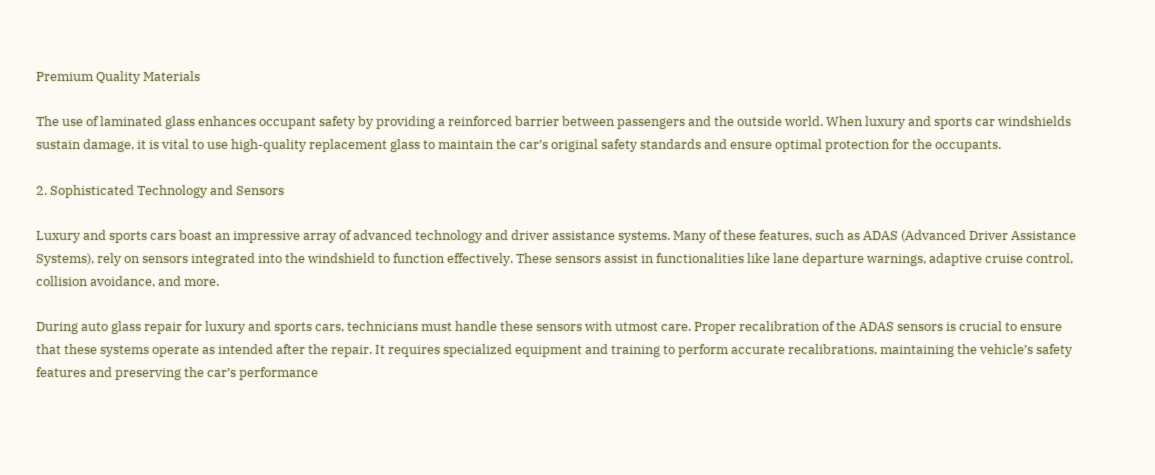Premium Quality Materials

The use of laminated glass enhances occupant safety by providing a reinforced barrier between passengers and the outside world. When luxury and sports car windshields sustain damage, it is vital to use high-quality replacement glass to maintain the car’s original safety standards and ensure optimal protection for the occupants.

2. Sophisticated Technology and Sensors

Luxury and sports cars boast an impressive array of advanced technology and driver assistance systems. Many of these features, such as ADAS (Advanced Driver Assistance Systems), rely on sensors integrated into the windshield to function effectively. These sensors assist in functionalities like lane departure warnings, adaptive cruise control, collision avoidance, and more.

During auto glass repair for luxury and sports cars, technicians must handle these sensors with utmost care. Proper recalibration of the ADAS sensors is crucial to ensure that these systems operate as intended after the repair. It requires specialized equipment and training to perform accurate recalibrations, maintaining the vehicle’s safety features and preserving the car’s performance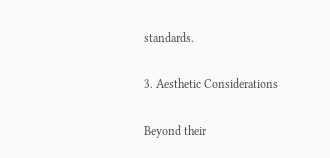standards.

3. Aesthetic Considerations

Beyond their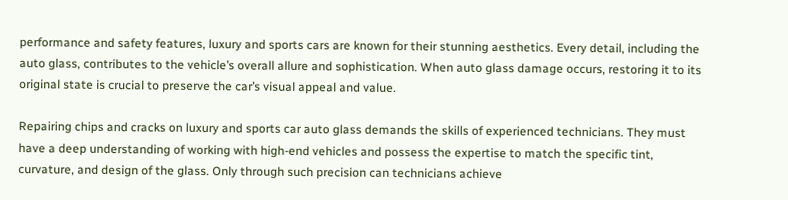performance and safety features, luxury and sports cars are known for their stunning aesthetics. Every detail, including the auto glass, contributes to the vehicle’s overall allure and sophistication. When auto glass damage occurs, restoring it to its original state is crucial to preserve the car’s visual appeal and value.

Repairing chips and cracks on luxury and sports car auto glass demands the skills of experienced technicians. They must have a deep understanding of working with high-end vehicles and possess the expertise to match the specific tint, curvature, and design of the glass. Only through such precision can technicians achieve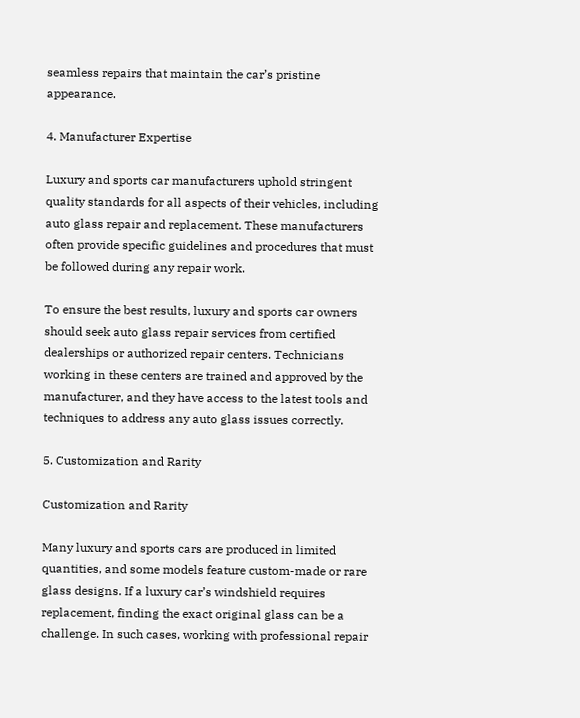seamless repairs that maintain the car’s pristine appearance.

4. Manufacturer Expertise

Luxury and sports car manufacturers uphold stringent quality standards for all aspects of their vehicles, including auto glass repair and replacement. These manufacturers often provide specific guidelines and procedures that must be followed during any repair work.

To ensure the best results, luxury and sports car owners should seek auto glass repair services from certified dealerships or authorized repair centers. Technicians working in these centers are trained and approved by the manufacturer, and they have access to the latest tools and techniques to address any auto glass issues correctly.

5. Customization and Rarity

Customization and Rarity

Many luxury and sports cars are produced in limited quantities, and some models feature custom-made or rare glass designs. If a luxury car’s windshield requires replacement, finding the exact original glass can be a challenge. In such cases, working with professional repair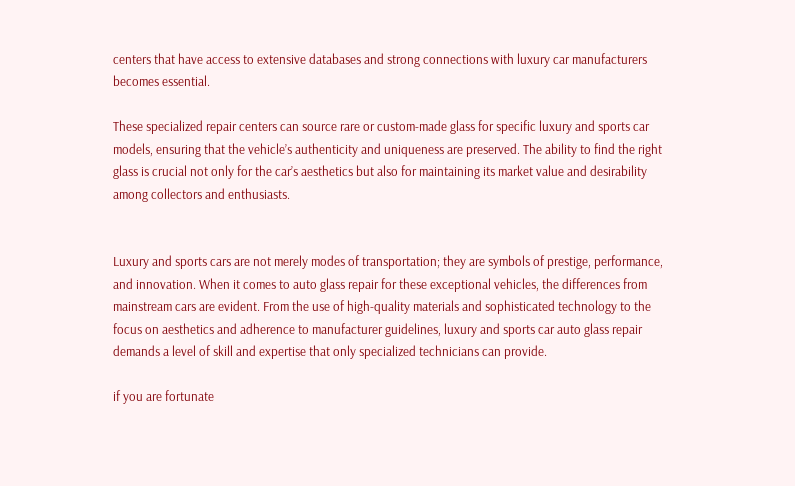centers that have access to extensive databases and strong connections with luxury car manufacturers becomes essential.

These specialized repair centers can source rare or custom-made glass for specific luxury and sports car models, ensuring that the vehicle’s authenticity and uniqueness are preserved. The ability to find the right glass is crucial not only for the car’s aesthetics but also for maintaining its market value and desirability among collectors and enthusiasts.


Luxury and sports cars are not merely modes of transportation; they are symbols of prestige, performance, and innovation. When it comes to auto glass repair for these exceptional vehicles, the differences from mainstream cars are evident. From the use of high-quality materials and sophisticated technology to the focus on aesthetics and adherence to manufacturer guidelines, luxury and sports car auto glass repair demands a level of skill and expertise that only specialized technicians can provide.

if you are fortunate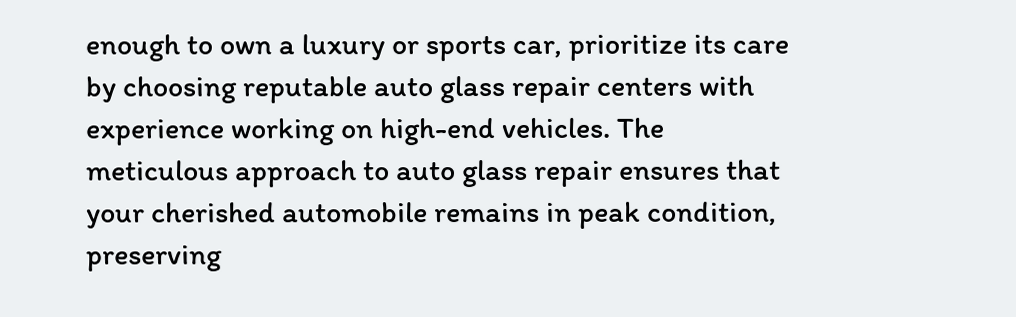enough to own a luxury or sports car, prioritize its care by choosing reputable auto glass repair centers with experience working on high-end vehicles. The meticulous approach to auto glass repair ensures that your cherished automobile remains in peak condition, preserving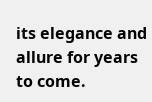its elegance and allure for years to come.